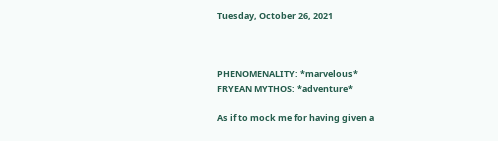Tuesday, October 26, 2021



PHENOMENALITY: *marvelous*
FRYEAN MYTHOS: *adventure*

As if to mock me for having given a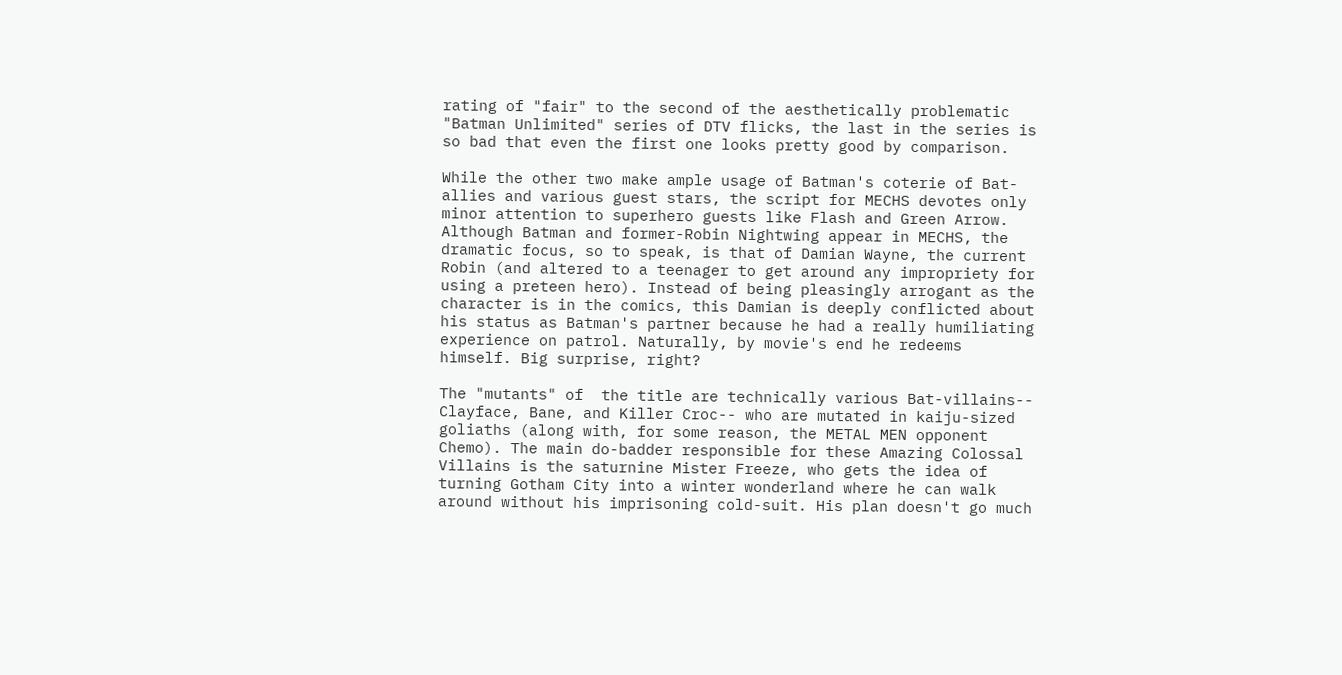rating of "fair" to the second of the aesthetically problematic "Batman Unlimited" series of DTV flicks, the last in the series is so bad that even the first one looks pretty good by comparison.

While the other two make ample usage of Batman's coterie of Bat-allies and various guest stars, the script for MECHS devotes only minor attention to superhero guests like Flash and Green Arrow. Although Batman and former-Robin Nightwing appear in MECHS, the dramatic focus, so to speak, is that of Damian Wayne, the current Robin (and altered to a teenager to get around any impropriety for using a preteen hero). Instead of being pleasingly arrogant as the character is in the comics, this Damian is deeply conflicted about his status as Batman's partner because he had a really humiliating experience on patrol. Naturally, by movie's end he redeems himself. Big surprise, right?

The "mutants" of  the title are technically various Bat-villains-- Clayface, Bane, and Killer Croc-- who are mutated in kaiju-sized goliaths (along with, for some reason, the METAL MEN opponent Chemo). The main do-badder responsible for these Amazing Colossal Villains is the saturnine Mister Freeze, who gets the idea of turning Gotham City into a winter wonderland where he can walk around without his imprisoning cold-suit. His plan doesn't go much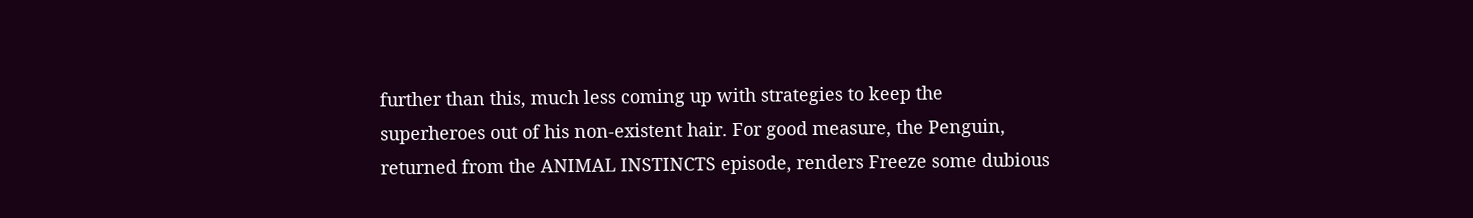further than this, much less coming up with strategies to keep the superheroes out of his non-existent hair. For good measure, the Penguin, returned from the ANIMAL INSTINCTS episode, renders Freeze some dubious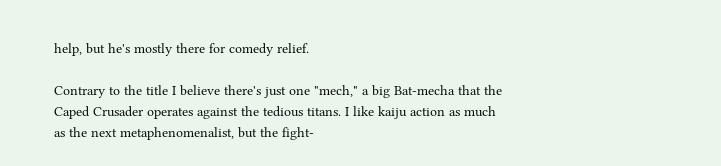help, but he's mostly there for comedy relief.

Contrary to the title I believe there's just one "mech," a big Bat-mecha that the Caped Crusader operates against the tedious titans. I like kaiju action as much as the next metaphenomenalist, but the fight-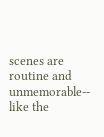scenes are routine and unmemorable-- like the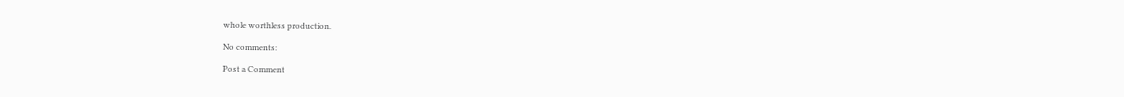whole worthless production.

No comments:

Post a Comment